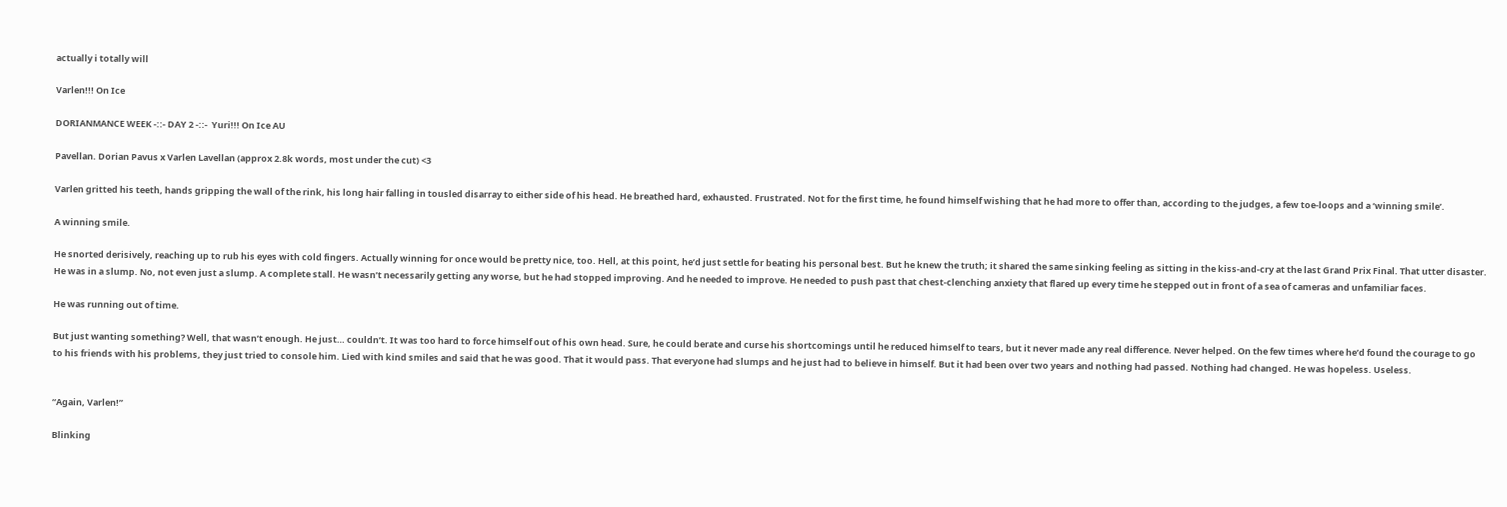actually i totally will

Varlen!!! On Ice

DORIANMANCE WEEK -::- DAY 2 -::-  Yuri!!! On Ice AU

Pavellan. Dorian Pavus x Varlen Lavellan (approx 2.8k words, most under the cut) <3

Varlen gritted his teeth, hands gripping the wall of the rink, his long hair falling in tousled disarray to either side of his head. He breathed hard, exhausted. Frustrated. Not for the first time, he found himself wishing that he had more to offer than, according to the judges, a few toe-loops and a ‘winning smile’.

A winning smile.

He snorted derisively, reaching up to rub his eyes with cold fingers. Actually winning for once would be pretty nice, too. Hell, at this point, he’d just settle for beating his personal best. But he knew the truth; it shared the same sinking feeling as sitting in the kiss-and-cry at the last Grand Prix Final. That utter disaster. He was in a slump. No, not even just a slump. A complete stall. He wasn’t necessarily getting any worse, but he had stopped improving. And he needed to improve. He needed to push past that chest-clenching anxiety that flared up every time he stepped out in front of a sea of cameras and unfamiliar faces.

He was running out of time.

But just wanting something? Well, that wasn’t enough. He just… couldn’t. It was too hard to force himself out of his own head. Sure, he could berate and curse his shortcomings until he reduced himself to tears, but it never made any real difference. Never helped. On the few times where he’d found the courage to go to his friends with his problems, they just tried to console him. Lied with kind smiles and said that he was good. That it would pass. That everyone had slumps and he just had to believe in himself. But it had been over two years and nothing had passed. Nothing had changed. He was hopeless. Useless.


“Again, Varlen!”

Blinking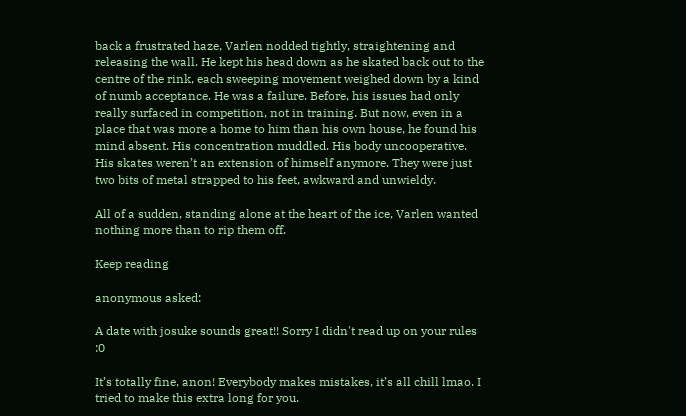back a frustrated haze, Varlen nodded tightly, straightening and releasing the wall. He kept his head down as he skated back out to the centre of the rink, each sweeping movement weighed down by a kind of numb acceptance. He was a failure. Before, his issues had only really surfaced in competition, not in training. But now, even in a place that was more a home to him than his own house, he found his mind absent. His concentration muddled. His body uncooperative. His skates weren’t an extension of himself anymore. They were just two bits of metal strapped to his feet, awkward and unwieldy.

All of a sudden, standing alone at the heart of the ice, Varlen wanted nothing more than to rip them off.

Keep reading

anonymous asked:

A date with josuke sounds great!! Sorry I didn't read up on your rules :0

It’s totally fine, anon! Everybody makes mistakes, it’s all chill lmao. I tried to make this extra long for you.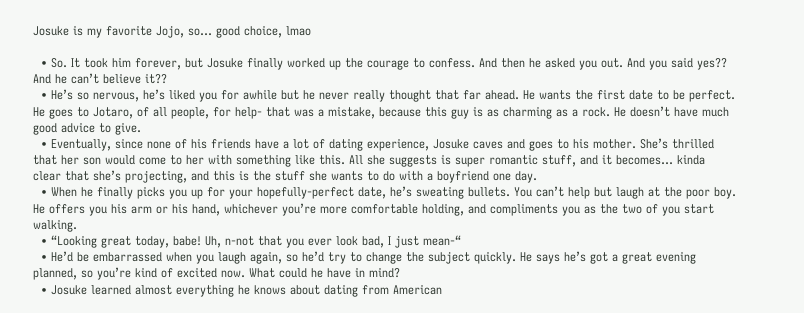Josuke is my favorite Jojo, so… good choice, lmao

  • So. It took him forever, but Josuke finally worked up the courage to confess. And then he asked you out. And you said yes?? And he can’t believe it??
  • He’s so nervous, he’s liked you for awhile but he never really thought that far ahead. He wants the first date to be perfect. He goes to Jotaro, of all people, for help- that was a mistake, because this guy is as charming as a rock. He doesn’t have much good advice to give.
  • Eventually, since none of his friends have a lot of dating experience, Josuke caves and goes to his mother. She’s thrilled that her son would come to her with something like this. All she suggests is super romantic stuff, and it becomes… kinda clear that she’s projecting, and this is the stuff she wants to do with a boyfriend one day.
  • When he finally picks you up for your hopefully-perfect date, he’s sweating bullets. You can’t help but laugh at the poor boy. He offers you his arm or his hand, whichever you’re more comfortable holding, and compliments you as the two of you start walking.
  • “Looking great today, babe! Uh, n-not that you ever look bad, I just mean-“
  • He’d be embarrassed when you laugh again, so he’d try to change the subject quickly. He says he’s got a great evening planned, so you’re kind of excited now. What could he have in mind?
  • Josuke learned almost everything he knows about dating from American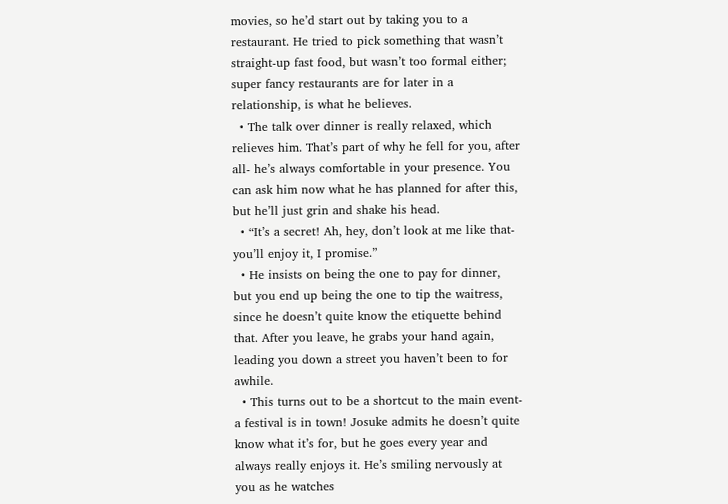movies, so he’d start out by taking you to a restaurant. He tried to pick something that wasn’t straight-up fast food, but wasn’t too formal either; super fancy restaurants are for later in a relationship, is what he believes.
  • The talk over dinner is really relaxed, which relieves him. That’s part of why he fell for you, after all- he’s always comfortable in your presence. You can ask him now what he has planned for after this, but he’ll just grin and shake his head.
  • “It’s a secret! Ah, hey, don’t look at me like that- you’ll enjoy it, I promise.”
  • He insists on being the one to pay for dinner, but you end up being the one to tip the waitress, since he doesn’t quite know the etiquette behind that. After you leave, he grabs your hand again, leading you down a street you haven’t been to for awhile.
  • This turns out to be a shortcut to the main event- a festival is in town! Josuke admits he doesn’t quite know what it’s for, but he goes every year and always really enjoys it. He’s smiling nervously at you as he watches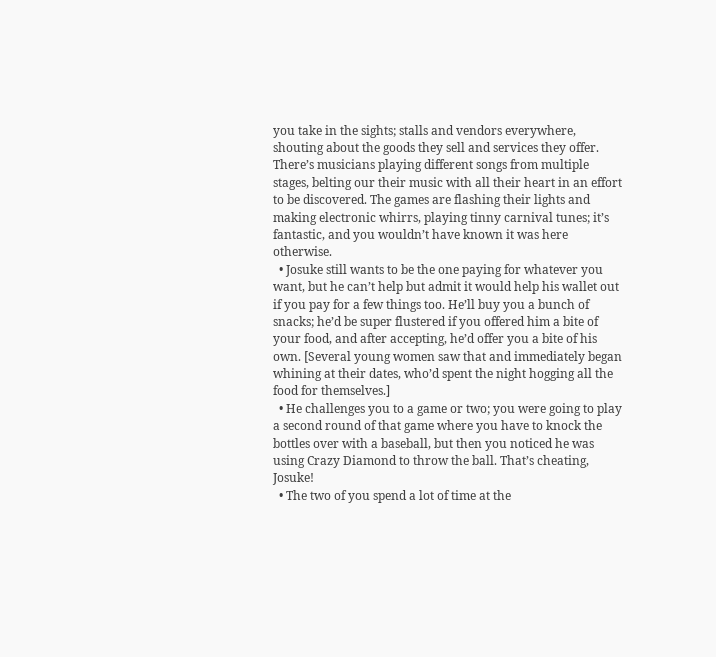you take in the sights; stalls and vendors everywhere, shouting about the goods they sell and services they offer. There’s musicians playing different songs from multiple stages, belting our their music with all their heart in an effort to be discovered. The games are flashing their lights and making electronic whirrs, playing tinny carnival tunes; it’s fantastic, and you wouldn’t have known it was here otherwise.
  • Josuke still wants to be the one paying for whatever you want, but he can’t help but admit it would help his wallet out if you pay for a few things too. He’ll buy you a bunch of snacks; he’d be super flustered if you offered him a bite of your food, and after accepting, he’d offer you a bite of his own. [Several young women saw that and immediately began whining at their dates, who’d spent the night hogging all the food for themselves.]
  • He challenges you to a game or two; you were going to play a second round of that game where you have to knock the bottles over with a baseball, but then you noticed he was using Crazy Diamond to throw the ball. That’s cheating, Josuke!
  • The two of you spend a lot of time at the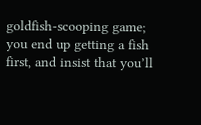goldfish-scooping game; you end up getting a fish first, and insist that you’ll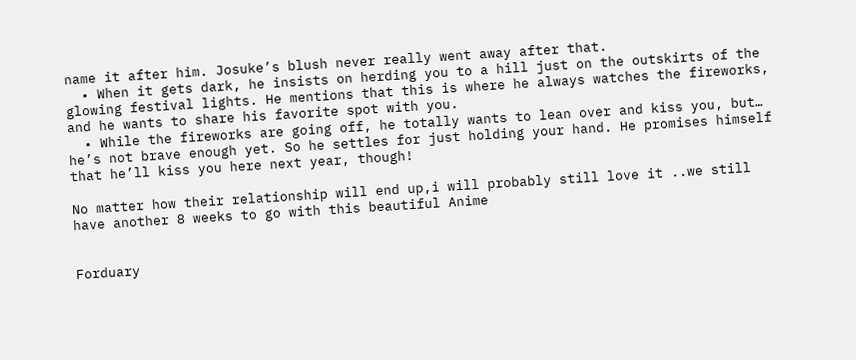name it after him. Josuke’s blush never really went away after that.
  • When it gets dark, he insists on herding you to a hill just on the outskirts of the glowing festival lights. He mentions that this is where he always watches the fireworks, and he wants to share his favorite spot with you.
  • While the fireworks are going off, he totally wants to lean over and kiss you, but… he’s not brave enough yet. So he settles for just holding your hand. He promises himself that he’ll kiss you here next year, though!

No matter how their relationship will end up,i will probably still love it ..we still have another 8 weeks to go with this beautiful Anime


Forduary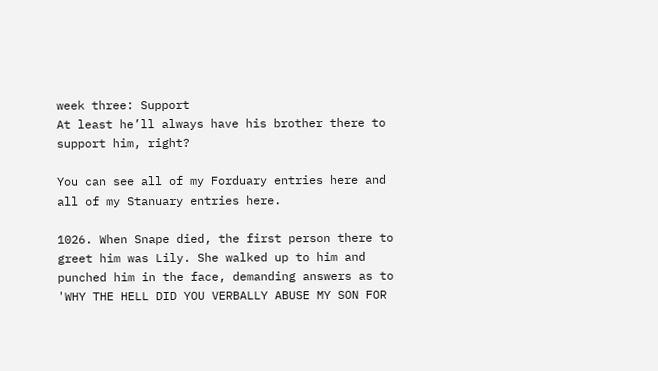week three: Support
At least he’ll always have his brother there to support him, right?

You can see all of my Forduary entries here and all of my Stanuary entries here.

1026. When Snape died, the first person there to greet him was Lily. She walked up to him and punched him in the face, demanding answers as to 'WHY THE HELL DID YOU VERBALLY ABUSE MY SON FOR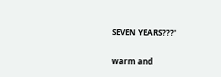SEVEN YEARS???'

warm and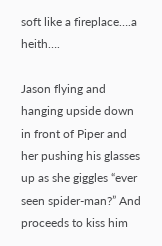soft like a fireplace….a heith….

Jason flying and hanging upside down in front of Piper and her pushing his glasses up as she giggles “ever seen spider-man?” And proceeds to kiss him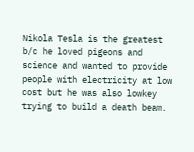Nikola Tesla is the greatest b/c he loved pigeons and science and wanted to provide people with electricity at low cost but he was also lowkey trying to build a death beam.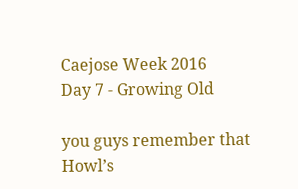Caejose Week 2016
Day 7 - Growing Old

you guys remember that Howl’s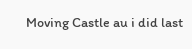Moving Castle au i did last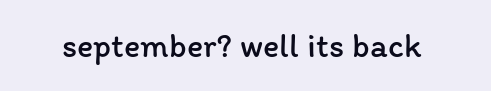september? well its back